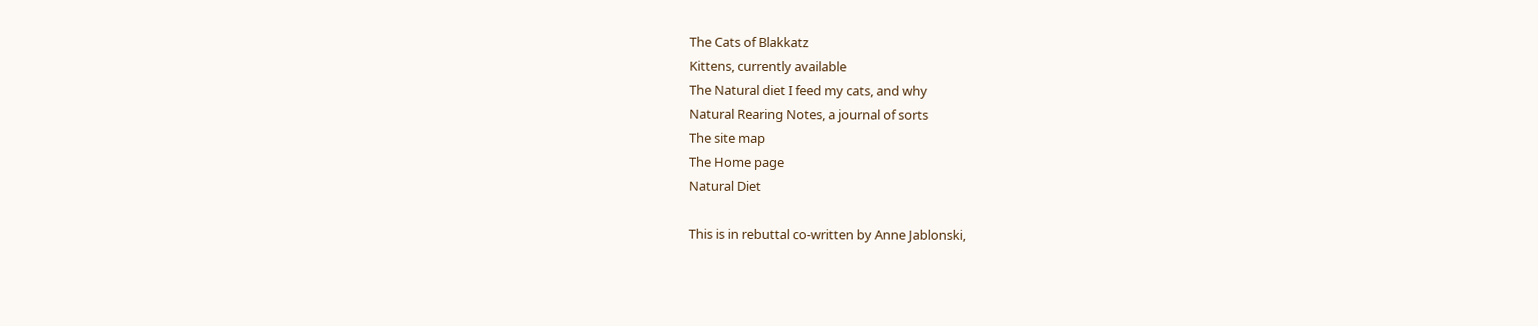The Cats of Blakkatz
Kittens, currently available
The Natural diet I feed my cats, and why
Natural Rearing Notes, a journal of sorts
The site map
The Home page
Natural Diet

This is in rebuttal co-written by Anne Jablonski,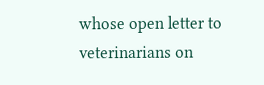whose open letter to veterinarians on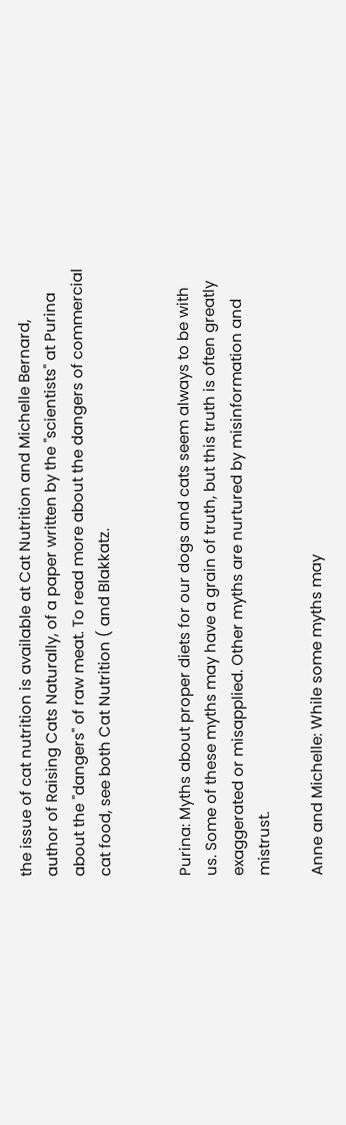the issue of cat nutrition is available at Cat Nutrition and Michelle Bernard, author of Raising Cats Naturally, of a paper written by the "scientists" at Purina about the "dangers" of raw meat. To read more about the dangers of commercial cat food, see both Cat Nutrition ( and Blakkatz.


Purina: Myths about proper diets for our dogs and cats seem always to be with us. Some of these myths may have a grain of truth, but this truth is often greatly exaggerated or misapplied. Other myths are nurtured by misinformation and mistrust.

Anne and Michelle: While some myths may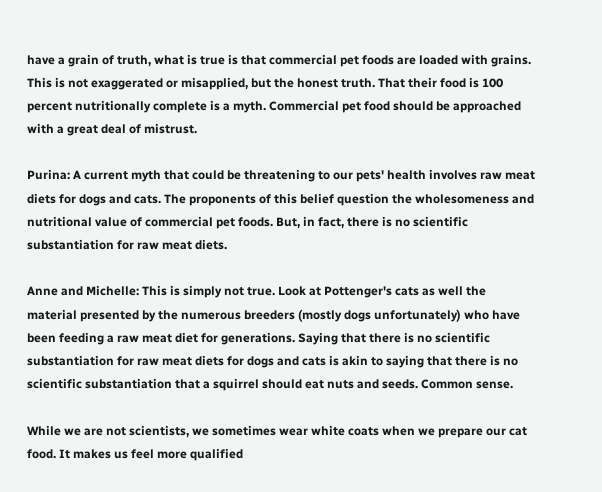have a grain of truth, what is true is that commercial pet foods are loaded with grains. This is not exaggerated or misapplied, but the honest truth. That their food is 100 percent nutritionally complete is a myth. Commercial pet food should be approached with a great deal of mistrust.

Purina: A current myth that could be threatening to our pets' health involves raw meat diets for dogs and cats. The proponents of this belief question the wholesomeness and nutritional value of commercial pet foods. But, in fact, there is no scientific substantiation for raw meat diets.

Anne and Michelle: This is simply not true. Look at Pottenger's cats as well the material presented by the numerous breeders (mostly dogs unfortunately) who have been feeding a raw meat diet for generations. Saying that there is no scientific substantiation for raw meat diets for dogs and cats is akin to saying that there is no scientific substantiation that a squirrel should eat nuts and seeds. Common sense.

While we are not scientists, we sometimes wear white coats when we prepare our cat food. It makes us feel more qualified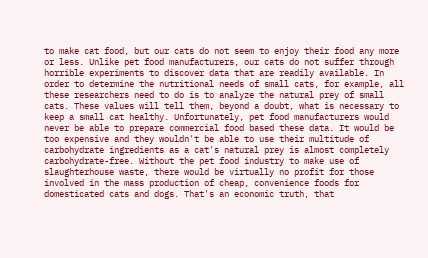to make cat food, but our cats do not seem to enjoy their food any more or less. Unlike pet food manufacturers, our cats do not suffer through horrible experiments to discover data that are readily available. In order to determine the nutritional needs of small cats, for example, all these researchers need to do is to analyze the natural prey of small cats. These values will tell them, beyond a doubt, what is necessary to keep a small cat healthy. Unfortunately, pet food manufacturers would never be able to prepare commercial food based these data. It would be too expensive and they wouldn't be able to use their multitude of carbohydrate ingredients as a cat's natural prey is almost completely carbohydrate-free. Without the pet food industry to make use of slaughterhouse waste, there would be virtually no profit for those involved in the mass production of cheap, convenience foods for domesticated cats and dogs. That's an economic truth, that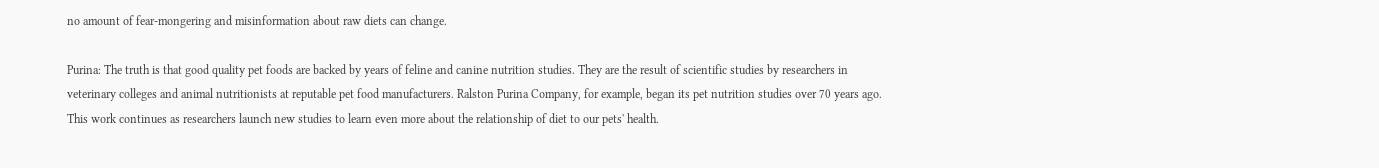no amount of fear-mongering and misinformation about raw diets can change.

Purina: The truth is that good quality pet foods are backed by years of feline and canine nutrition studies. They are the result of scientific studies by researchers in veterinary colleges and animal nutritionists at reputable pet food manufacturers. Ralston Purina Company, for example, began its pet nutrition studies over 70 years ago. This work continues as researchers launch new studies to learn even more about the relationship of diet to our pets' health.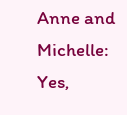Anne and Michelle: Yes,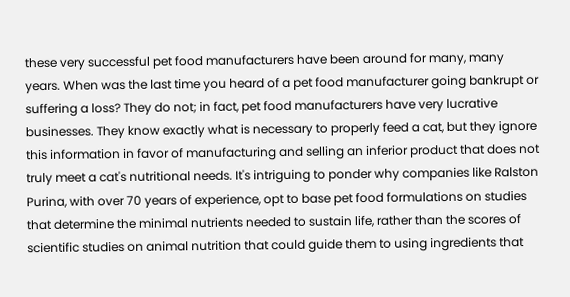these very successful pet food manufacturers have been around for many, many years. When was the last time you heard of a pet food manufacturer going bankrupt or suffering a loss? They do not; in fact, pet food manufacturers have very lucrative businesses. They know exactly what is necessary to properly feed a cat, but they ignore this information in favor of manufacturing and selling an inferior product that does not truly meet a cat's nutritional needs. It's intriguing to ponder why companies like Ralston Purina, with over 70 years of experience, opt to base pet food formulations on studies that determine the minimal nutrients needed to sustain life, rather than the scores of scientific studies on animal nutrition that could guide them to using ingredients that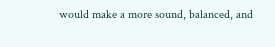would make a more sound, balanced, and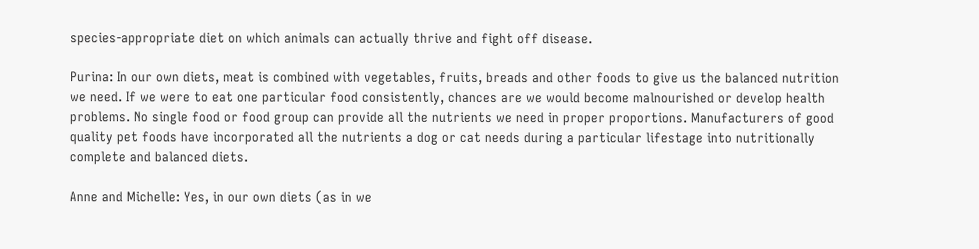species-appropriate diet on which animals can actually thrive and fight off disease.

Purina: In our own diets, meat is combined with vegetables, fruits, breads and other foods to give us the balanced nutrition we need. If we were to eat one particular food consistently, chances are we would become malnourished or develop health problems. No single food or food group can provide all the nutrients we need in proper proportions. Manufacturers of good quality pet foods have incorporated all the nutrients a dog or cat needs during a particular lifestage into nutritionally complete and balanced diets.

Anne and Michelle: Yes, in our own diets (as in we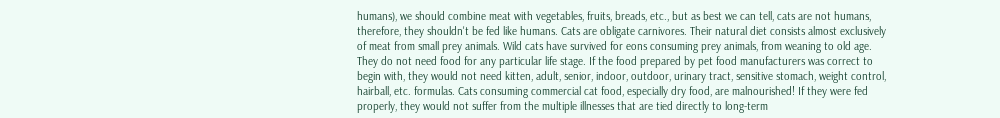humans), we should combine meat with vegetables, fruits, breads, etc., but as best we can tell, cats are not humans, therefore, they shouldn't be fed like humans. Cats are obligate carnivores. Their natural diet consists almost exclusively of meat from small prey animals. Wild cats have survived for eons consuming prey animals, from weaning to old age. They do not need food for any particular life stage. If the food prepared by pet food manufacturers was correct to begin with, they would not need kitten, adult, senior, indoor, outdoor, urinary tract, sensitive stomach, weight control, hairball, etc. formulas. Cats consuming commercial cat food, especially dry food, are malnourished! If they were fed properly, they would not suffer from the multiple illnesses that are tied directly to long-term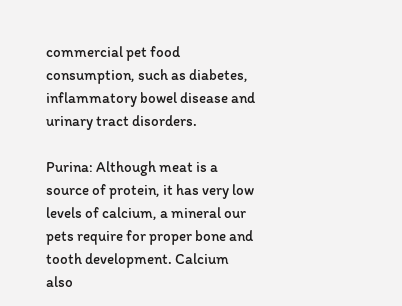commercial pet food consumption, such as diabetes, inflammatory bowel disease and urinary tract disorders.

Purina: Although meat is a source of protein, it has very low levels of calcium, a mineral our pets require for proper bone and tooth development. Calcium also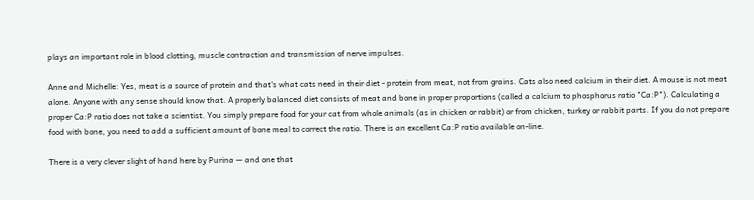plays an important role in blood clotting, muscle contraction and transmission of nerve impulses.

Anne and Michelle: Yes, meat is a source of protein and that's what cats need in their diet - protein from meat, not from grains. Cats also need calcium in their diet. A mouse is not meat alone. Anyone with any sense should know that. A properly balanced diet consists of meat and bone in proper proportions (called a calcium to phosphorus ratio "Ca:P"). Calculating a proper Ca:P ratio does not take a scientist. You simply prepare food for your cat from whole animals (as in chicken or rabbit) or from chicken, turkey or rabbit parts. If you do not prepare food with bone, you need to add a sufficient amount of bone meal to correct the ratio. There is an excellent Ca:P ratio available on-line.

There is a very clever slight of hand here by Purina — and one that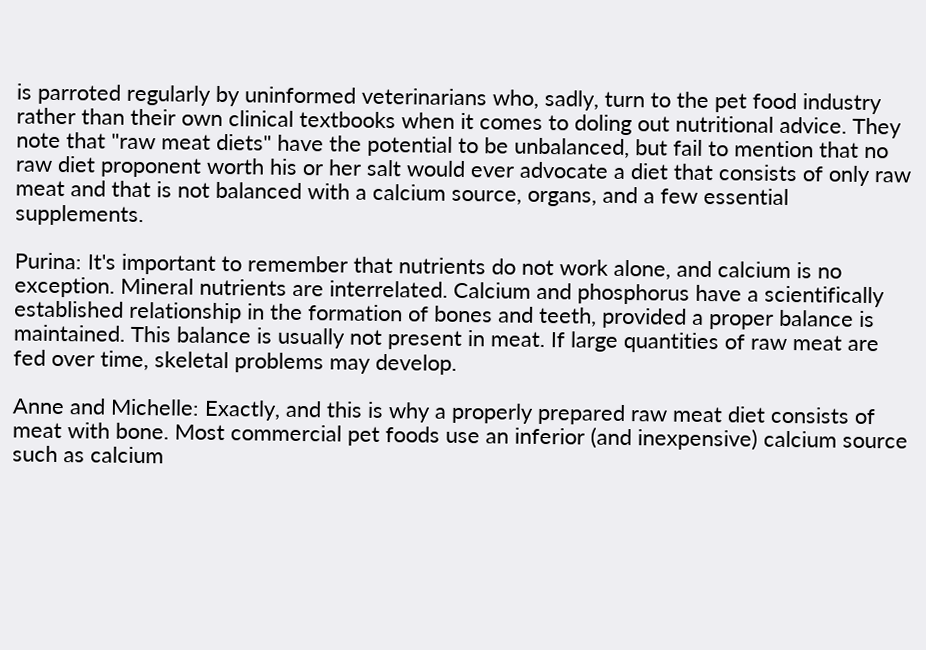is parroted regularly by uninformed veterinarians who, sadly, turn to the pet food industry rather than their own clinical textbooks when it comes to doling out nutritional advice. They note that "raw meat diets" have the potential to be unbalanced, but fail to mention that no raw diet proponent worth his or her salt would ever advocate a diet that consists of only raw meat and that is not balanced with a calcium source, organs, and a few essential supplements.

Purina: It's important to remember that nutrients do not work alone, and calcium is no exception. Mineral nutrients are interrelated. Calcium and phosphorus have a scientifically established relationship in the formation of bones and teeth, provided a proper balance is maintained. This balance is usually not present in meat. If large quantities of raw meat are fed over time, skeletal problems may develop.

Anne and Michelle: Exactly, and this is why a properly prepared raw meat diet consists of meat with bone. Most commercial pet foods use an inferior (and inexpensive) calcium source such as calcium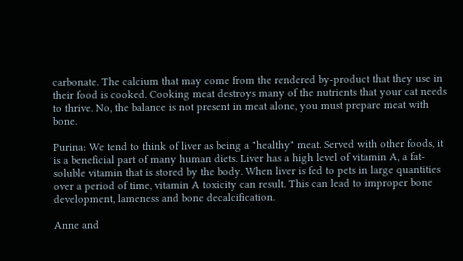carbonate. The calcium that may come from the rendered by-product that they use in their food is cooked. Cooking meat destroys many of the nutrients that your cat needs to thrive. No, the balance is not present in meat alone, you must prepare meat with bone.

Purina: We tend to think of liver as being a "healthy" meat. Served with other foods, it is a beneficial part of many human diets. Liver has a high level of vitamin A, a fat-soluble vitamin that is stored by the body. When liver is fed to pets in large quantities over a period of time, vitamin A toxicity can result. This can lead to improper bone development, lameness and bone decalcification.

Anne and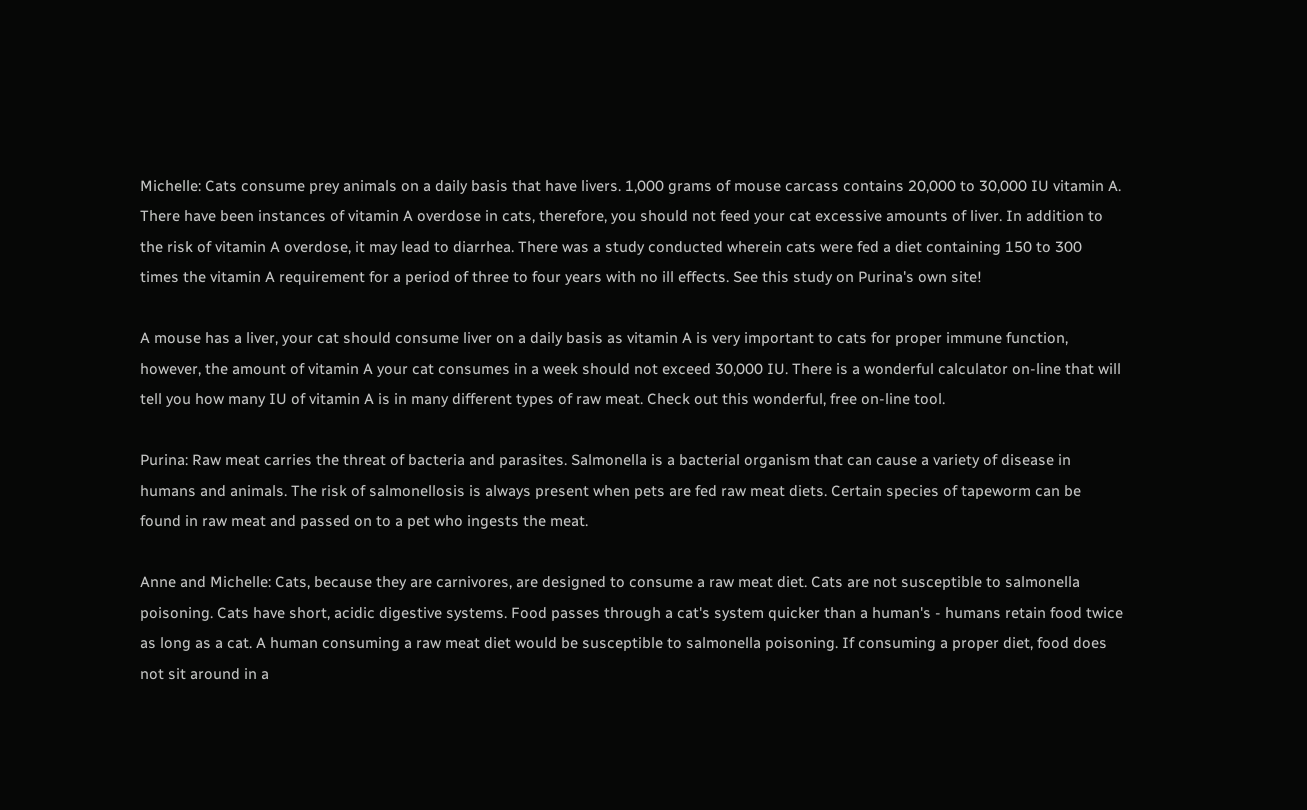Michelle: Cats consume prey animals on a daily basis that have livers. 1,000 grams of mouse carcass contains 20,000 to 30,000 IU vitamin A. There have been instances of vitamin A overdose in cats, therefore, you should not feed your cat excessive amounts of liver. In addition to the risk of vitamin A overdose, it may lead to diarrhea. There was a study conducted wherein cats were fed a diet containing 150 to 300 times the vitamin A requirement for a period of three to four years with no ill effects. See this study on Purina's own site!

A mouse has a liver, your cat should consume liver on a daily basis as vitamin A is very important to cats for proper immune function, however, the amount of vitamin A your cat consumes in a week should not exceed 30,000 IU. There is a wonderful calculator on-line that will tell you how many IU of vitamin A is in many different types of raw meat. Check out this wonderful, free on-line tool.

Purina: Raw meat carries the threat of bacteria and parasites. Salmonella is a bacterial organism that can cause a variety of disease in humans and animals. The risk of salmonellosis is always present when pets are fed raw meat diets. Certain species of tapeworm can be found in raw meat and passed on to a pet who ingests the meat.

Anne and Michelle: Cats, because they are carnivores, are designed to consume a raw meat diet. Cats are not susceptible to salmonella poisoning. Cats have short, acidic digestive systems. Food passes through a cat's system quicker than a human's - humans retain food twice as long as a cat. A human consuming a raw meat diet would be susceptible to salmonella poisoning. If consuming a proper diet, food does not sit around in a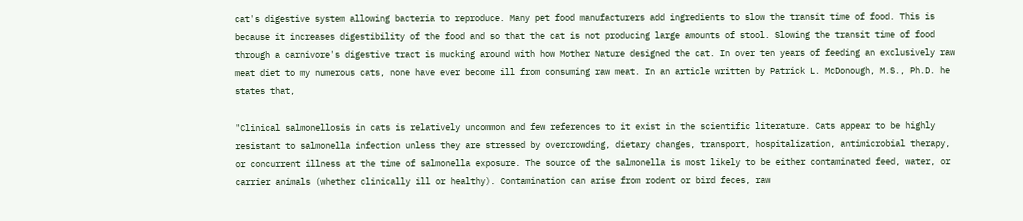cat's digestive system allowing bacteria to reproduce. Many pet food manufacturers add ingredients to slow the transit time of food. This is because it increases digestibility of the food and so that the cat is not producing large amounts of stool. Slowing the transit time of food through a carnivore's digestive tract is mucking around with how Mother Nature designed the cat. In over ten years of feeding an exclusively raw meat diet to my numerous cats, none have ever become ill from consuming raw meat. In an article written by Patrick L. McDonough, M.S., Ph.D. he states that,

"Clinical salmonellosis in cats is relatively uncommon and few references to it exist in the scientific literature. Cats appear to be highly resistant to salmonella infection unless they are stressed by overcrowding, dietary changes, transport, hospitalization, antimicrobial therapy, or concurrent illness at the time of salmonella exposure. The source of the salmonella is most likely to be either contaminated feed, water, or carrier animals (whether clinically ill or healthy). Contamination can arise from rodent or bird feces, raw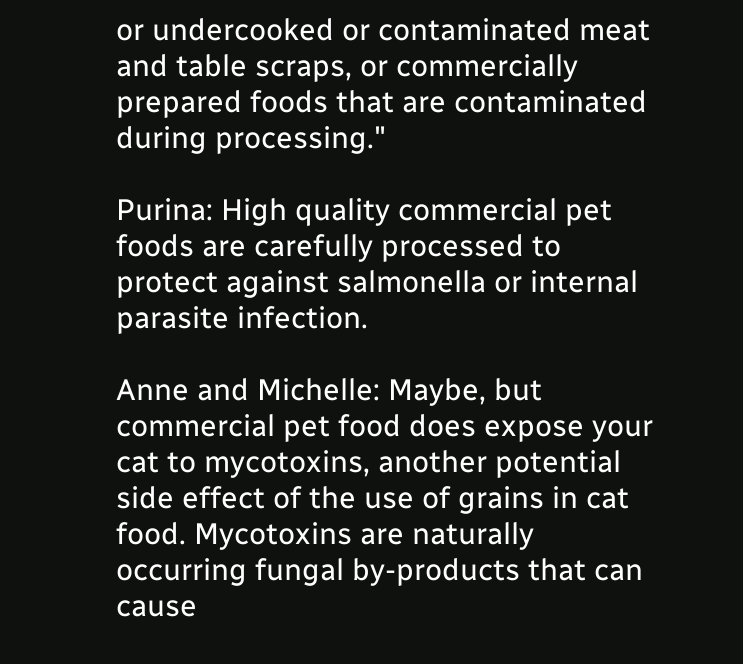or undercooked or contaminated meat and table scraps, or commercially prepared foods that are contaminated during processing."

Purina: High quality commercial pet foods are carefully processed to protect against salmonella or internal parasite infection.

Anne and Michelle: Maybe, but commercial pet food does expose your cat to mycotoxins, another potential side effect of the use of grains in cat food. Mycotoxins are naturally occurring fungal by-products that can cause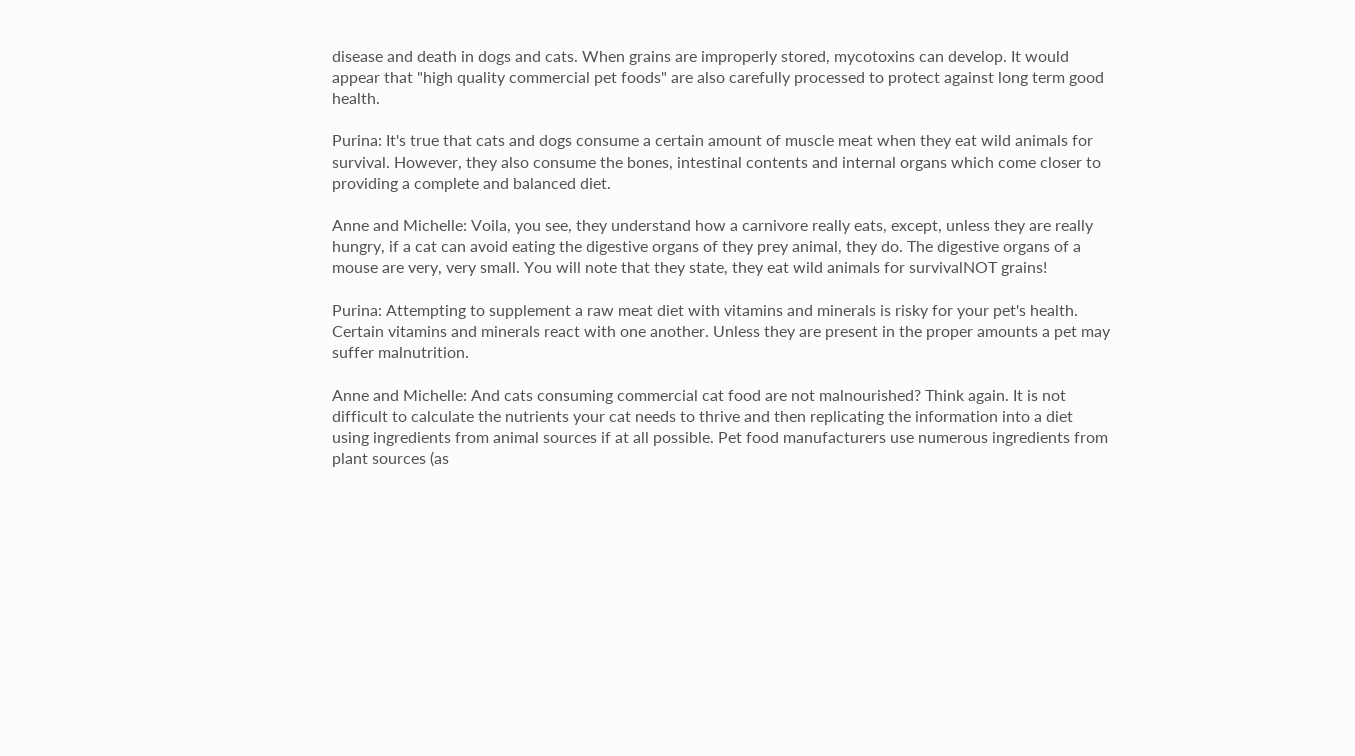disease and death in dogs and cats. When grains are improperly stored, mycotoxins can develop. It would appear that "high quality commercial pet foods" are also carefully processed to protect against long term good health.

Purina: It's true that cats and dogs consume a certain amount of muscle meat when they eat wild animals for survival. However, they also consume the bones, intestinal contents and internal organs which come closer to providing a complete and balanced diet.

Anne and Michelle: Voila, you see, they understand how a carnivore really eats, except, unless they are really hungry, if a cat can avoid eating the digestive organs of they prey animal, they do. The digestive organs of a mouse are very, very small. You will note that they state, they eat wild animals for survivalNOT grains!

Purina: Attempting to supplement a raw meat diet with vitamins and minerals is risky for your pet's health. Certain vitamins and minerals react with one another. Unless they are present in the proper amounts a pet may suffer malnutrition.

Anne and Michelle: And cats consuming commercial cat food are not malnourished? Think again. It is not difficult to calculate the nutrients your cat needs to thrive and then replicating the information into a diet using ingredients from animal sources if at all possible. Pet food manufacturers use numerous ingredients from plant sources (as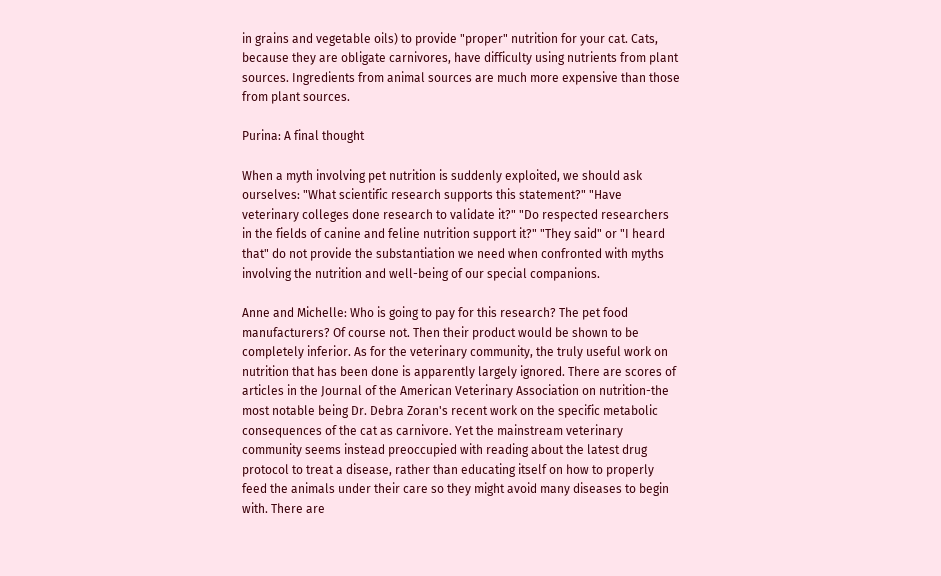in grains and vegetable oils) to provide "proper" nutrition for your cat. Cats, because they are obligate carnivores, have difficulty using nutrients from plant sources. Ingredients from animal sources are much more expensive than those from plant sources.

Purina: A final thought

When a myth involving pet nutrition is suddenly exploited, we should ask ourselves: "What scientific research supports this statement?" "Have veterinary colleges done research to validate it?" "Do respected researchers in the fields of canine and feline nutrition support it?" "They said" or "I heard that" do not provide the substantiation we need when confronted with myths involving the nutrition and well-being of our special companions.

Anne and Michelle: Who is going to pay for this research? The pet food manufacturers? Of course not. Then their product would be shown to be completely inferior. As for the veterinary community, the truly useful work on nutrition that has been done is apparently largely ignored. There are scores of articles in the Journal of the American Veterinary Association on nutrition-the most notable being Dr. Debra Zoran's recent work on the specific metabolic consequences of the cat as carnivore. Yet the mainstream veterinary community seems instead preoccupied with reading about the latest drug protocol to treat a disease, rather than educating itself on how to properly feed the animals under their care so they might avoid many diseases to begin with. There are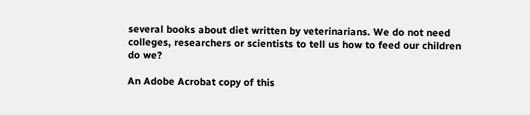several books about diet written by veterinarians. We do not need colleges, researchers or scientists to tell us how to feed our children do we?

An Adobe Acrobat copy of this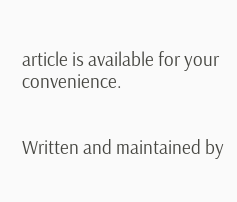article is available for your convenience.


Written and maintained by